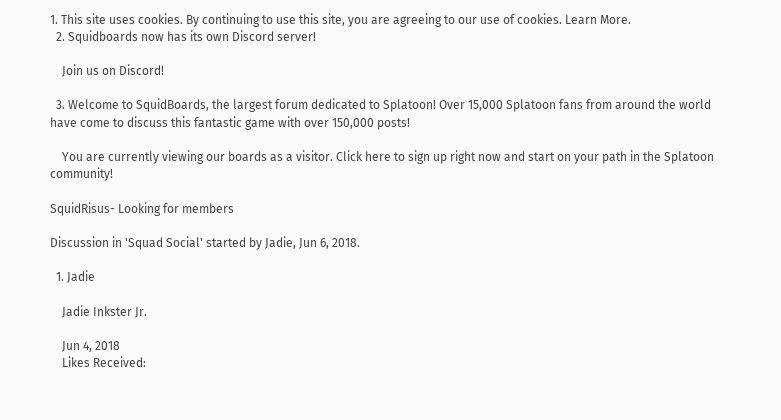1. This site uses cookies. By continuing to use this site, you are agreeing to our use of cookies. Learn More.
  2. Squidboards now has its own Discord server!

    Join us on Discord!

  3. Welcome to SquidBoards, the largest forum dedicated to Splatoon! Over 15,000 Splatoon fans from around the world have come to discuss this fantastic game with over 150,000 posts!

    You are currently viewing our boards as a visitor. Click here to sign up right now and start on your path in the Splatoon community!

SquidRisus- Looking for members

Discussion in 'Squad Social' started by Jadie, Jun 6, 2018.

  1. Jadie

    Jadie Inkster Jr.

    Jun 4, 2018
    Likes Received: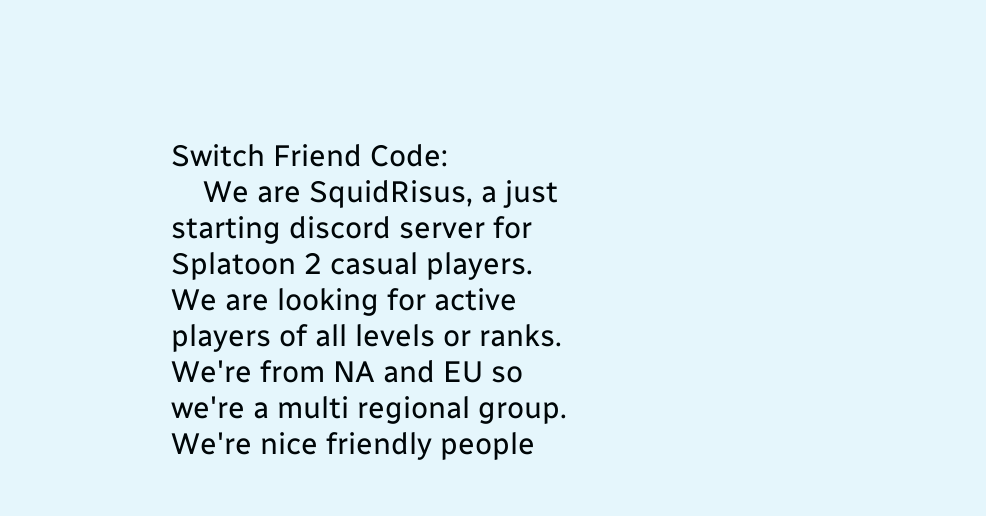Switch Friend Code:
    We are SquidRisus, a just starting discord server for Splatoon 2 casual players. We are looking for active players of all levels or ranks. We're from NA and EU so we're a multi regional group. We're nice friendly people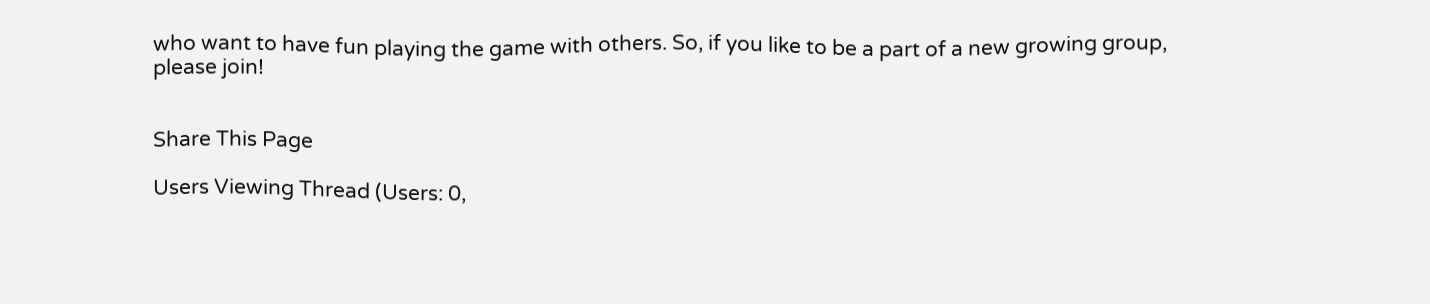who want to have fun playing the game with others. So, if you like to be a part of a new growing group, please join!


Share This Page

Users Viewing Thread (Users: 0,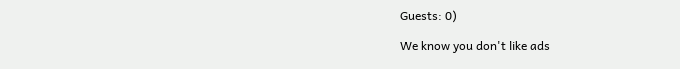Guests: 0)

We know you don't like ads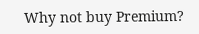Why not buy Premium?